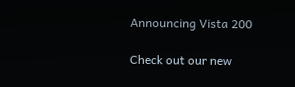Announcing Vista 200

Check out our new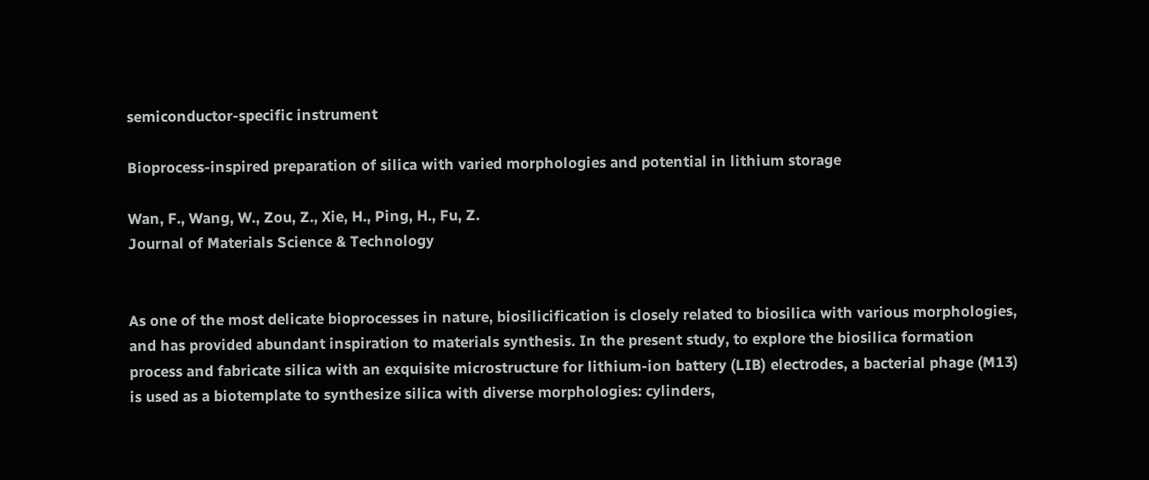semiconductor-specific instrument

Bioprocess-inspired preparation of silica with varied morphologies and potential in lithium storage

Wan, F., Wang, W., Zou, Z., Xie, H., Ping, H., Fu, Z.
Journal of Materials Science & Technology


As one of the most delicate bioprocesses in nature, biosilicification is closely related to biosilica with various morphologies, and has provided abundant inspiration to materials synthesis. In the present study, to explore the biosilica formation process and fabricate silica with an exquisite microstructure for lithium-ion battery (LIB) electrodes, a bacterial phage (M13) is used as a biotemplate to synthesize silica with diverse morphologies: cylinders,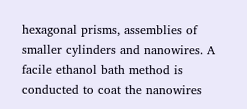hexagonal prisms, assemblies of smaller cylinders and nanowires. A facile ethanol bath method is conducted to coat the nanowires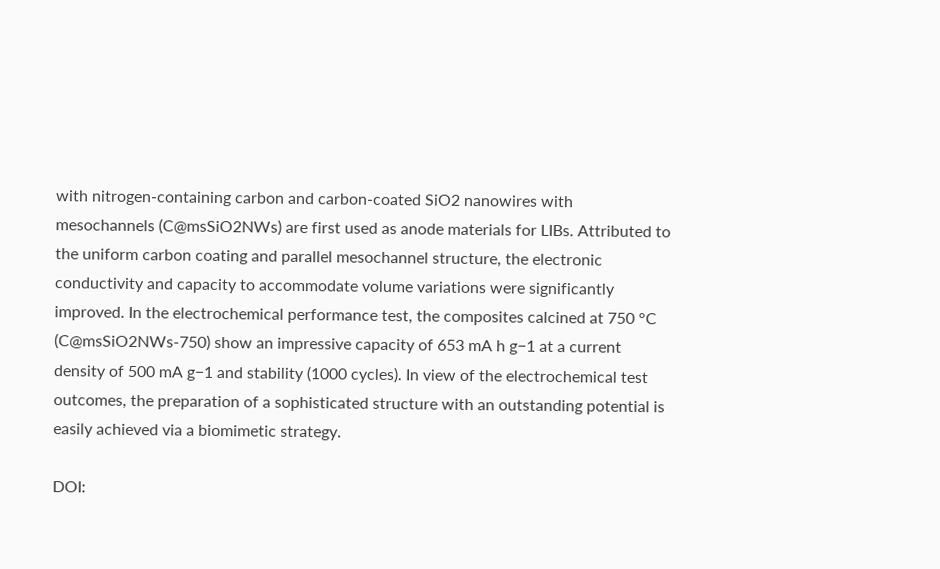with nitrogen-containing carbon and carbon-coated SiO2 nanowires with mesochannels (C@msSiO2NWs) are first used as anode materials for LIBs. Attributed to the uniform carbon coating and parallel mesochannel structure, the electronic conductivity and capacity to accommodate volume variations were significantly improved. In the electrochemical performance test, the composites calcined at 750 °C (C@msSiO2NWs-750) show an impressive capacity of 653 mA h g−1 at a current density of 500 mA g−1 and stability (1000 cycles). In view of the electrochemical test outcomes, the preparation of a sophisticated structure with an outstanding potential is easily achieved via a biomimetic strategy.

DOI: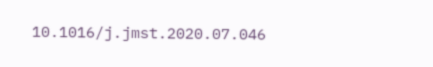10.1016/j.jmst.2020.07.046